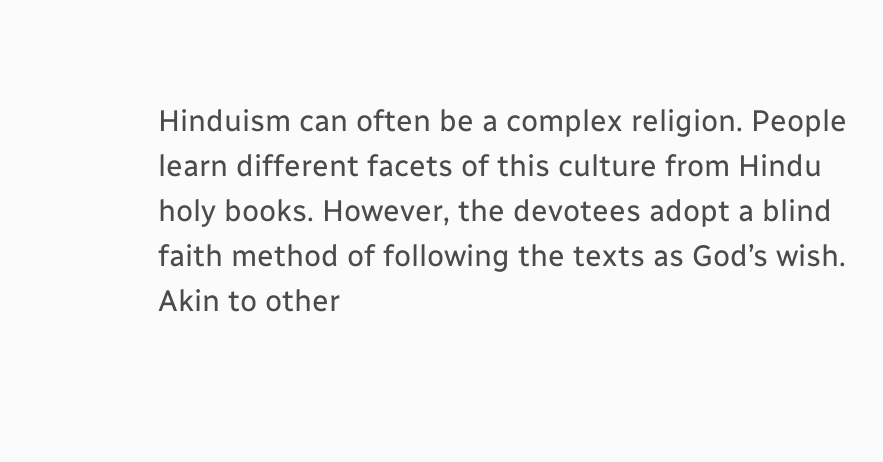Hinduism can often be a complex religion. People learn different facets of this culture from Hindu holy books. However, the devotees adopt a blind faith method of following the texts as God’s wish. Akin to other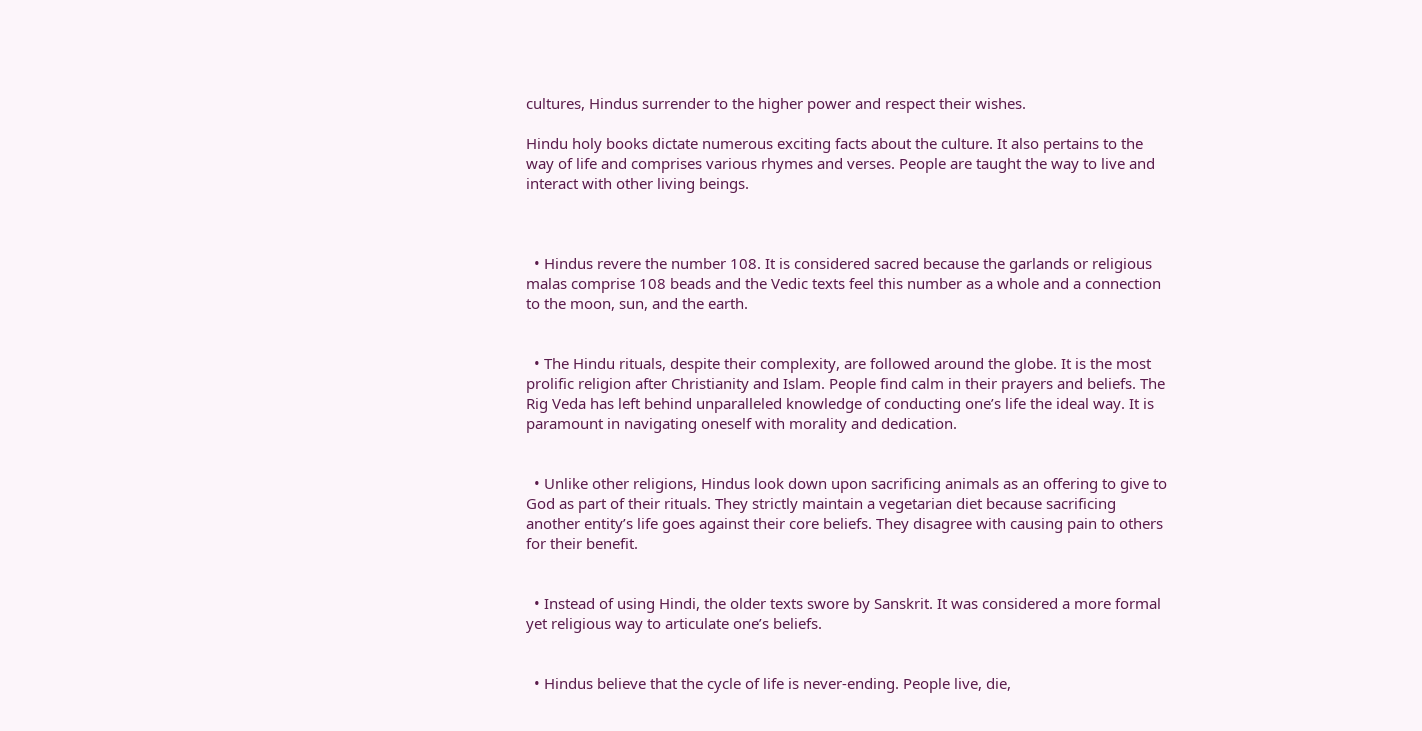cultures, Hindus surrender to the higher power and respect their wishes.

Hindu holy books dictate numerous exciting facts about the culture. It also pertains to the way of life and comprises various rhymes and verses. People are taught the way to live and interact with other living beings.



  • Hindus revere the number 108. It is considered sacred because the garlands or religious malas comprise 108 beads and the Vedic texts feel this number as a whole and a connection to the moon, sun, and the earth.


  • The Hindu rituals, despite their complexity, are followed around the globe. It is the most prolific religion after Christianity and Islam. People find calm in their prayers and beliefs. The Rig Veda has left behind unparalleled knowledge of conducting one’s life the ideal way. It is paramount in navigating oneself with morality and dedication.


  • Unlike other religions, Hindus look down upon sacrificing animals as an offering to give to God as part of their rituals. They strictly maintain a vegetarian diet because sacrificing another entity’s life goes against their core beliefs. They disagree with causing pain to others for their benefit.


  • Instead of using Hindi, the older texts swore by Sanskrit. It was considered a more formal yet religious way to articulate one’s beliefs.


  • Hindus believe that the cycle of life is never-ending. People live, die,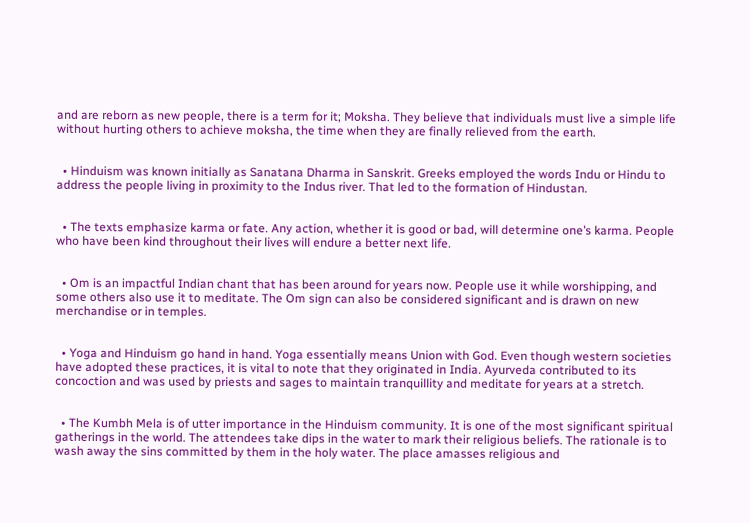and are reborn as new people, there is a term for it; Moksha. They believe that individuals must live a simple life without hurting others to achieve moksha, the time when they are finally relieved from the earth.


  • Hinduism was known initially as Sanatana Dharma in Sanskrit. Greeks employed the words Indu or Hindu to address the people living in proximity to the Indus river. That led to the formation of Hindustan.


  • The texts emphasize karma or fate. Any action, whether it is good or bad, will determine one’s karma. People who have been kind throughout their lives will endure a better next life.


  • Om is an impactful Indian chant that has been around for years now. People use it while worshipping, and some others also use it to meditate. The Om sign can also be considered significant and is drawn on new merchandise or in temples.


  • Yoga and Hinduism go hand in hand. Yoga essentially means Union with God. Even though western societies have adopted these practices, it is vital to note that they originated in India. Ayurveda contributed to its concoction and was used by priests and sages to maintain tranquillity and meditate for years at a stretch.


  • The Kumbh Mela is of utter importance in the Hinduism community. It is one of the most significant spiritual gatherings in the world. The attendees take dips in the water to mark their religious beliefs. The rationale is to wash away the sins committed by them in the holy water. The place amasses religious and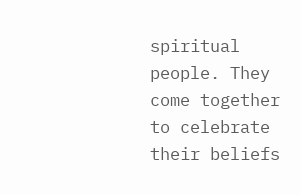spiritual people. They come together to celebrate their beliefs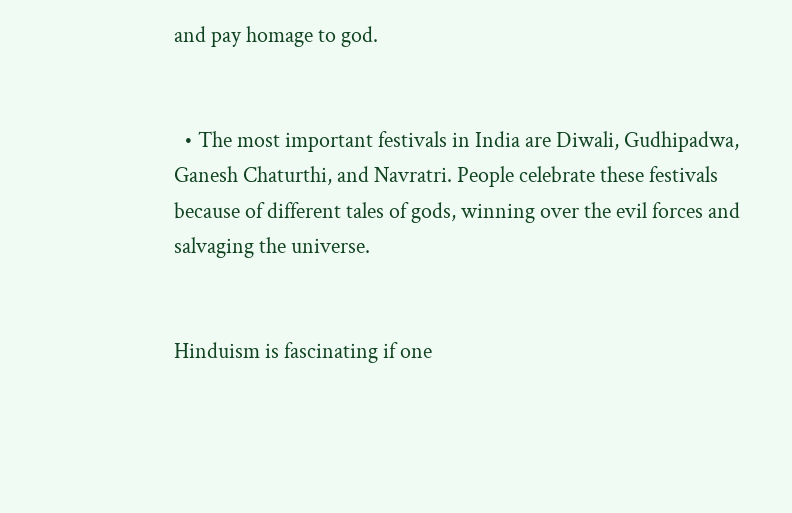and pay homage to god.


  • The most important festivals in India are Diwali, Gudhipadwa, Ganesh Chaturthi, and Navratri. People celebrate these festivals because of different tales of gods, winning over the evil forces and salvaging the universe.


Hinduism is fascinating if one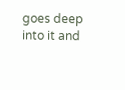goes deep into it and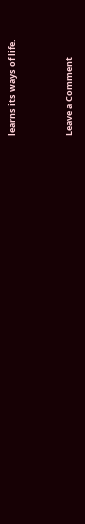learns its ways of life.


Leave a Comment